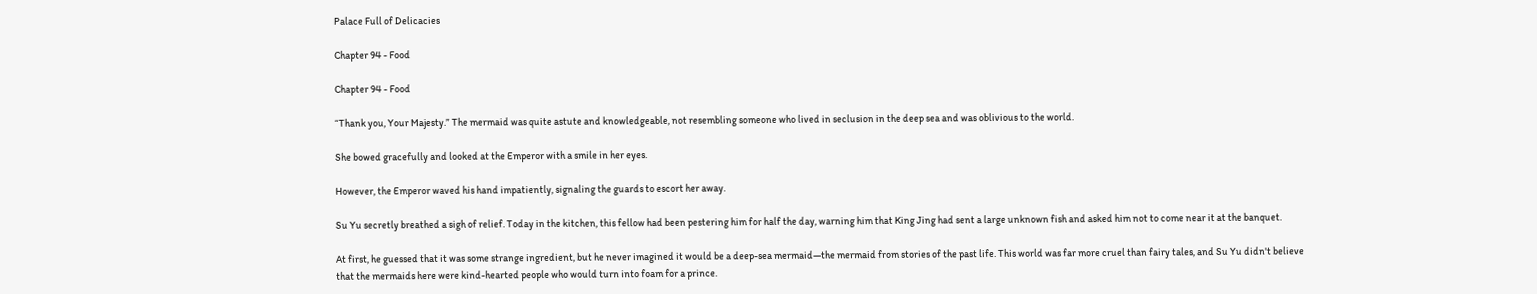Palace Full of Delicacies

Chapter 94 - Food

Chapter 94 - Food

“Thank you, Your Majesty.” The mermaid was quite astute and knowledgeable, not resembling someone who lived in seclusion in the deep sea and was oblivious to the world.

She bowed gracefully and looked at the Emperor with a smile in her eyes.

However, the Emperor waved his hand impatiently, signaling the guards to escort her away.

Su Yu secretly breathed a sigh of relief. Today in the kitchen, this fellow had been pestering him for half the day, warning him that King Jing had sent a large unknown fish and asked him not to come near it at the banquet.

At first, he guessed that it was some strange ingredient, but he never imagined it would be a deep-sea mermaid—the mermaid from stories of the past life. This world was far more cruel than fairy tales, and Su Yu didn't believe that the mermaids here were kind-hearted people who would turn into foam for a prince.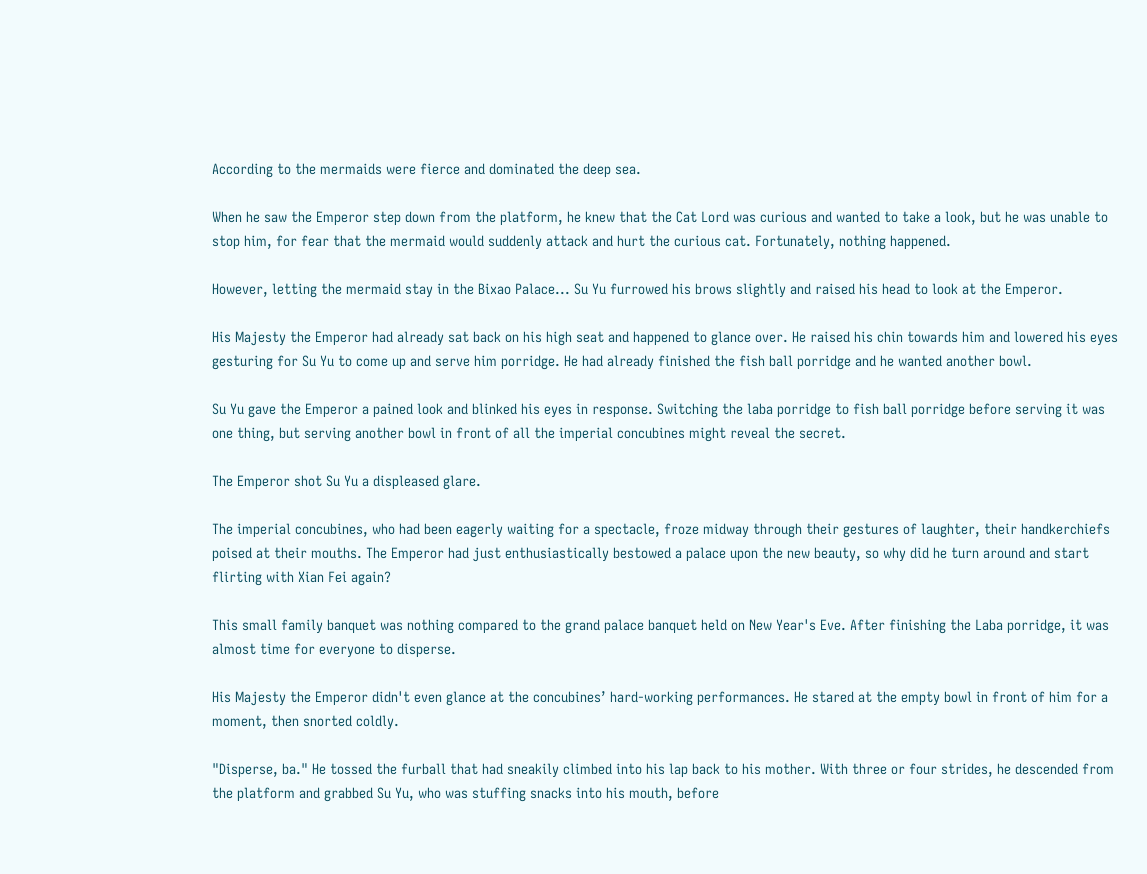According to the mermaids were fierce and dominated the deep sea.

When he saw the Emperor step down from the platform, he knew that the Cat Lord was curious and wanted to take a look, but he was unable to stop him, for fear that the mermaid would suddenly attack and hurt the curious cat. Fortunately, nothing happened.

However, letting the mermaid stay in the Bixao Palace... Su Yu furrowed his brows slightly and raised his head to look at the Emperor.

His Majesty the Emperor had already sat back on his high seat and happened to glance over. He raised his chin towards him and lowered his eyes gesturing for Su Yu to come up and serve him porridge. He had already finished the fish ball porridge and he wanted another bowl.

Su Yu gave the Emperor a pained look and blinked his eyes in response. Switching the laba porridge to fish ball porridge before serving it was one thing, but serving another bowl in front of all the imperial concubines might reveal the secret.

The Emperor shot Su Yu a displeased glare.

The imperial concubines, who had been eagerly waiting for a spectacle, froze midway through their gestures of laughter, their handkerchiefs poised at their mouths. The Emperor had just enthusiastically bestowed a palace upon the new beauty, so why did he turn around and start flirting with Xian Fei again?

This small family banquet was nothing compared to the grand palace banquet held on New Year's Eve. After finishing the Laba porridge, it was almost time for everyone to disperse.

His Majesty the Emperor didn't even glance at the concubines’ hard-working performances. He stared at the empty bowl in front of him for a moment, then snorted coldly.

"Disperse, ba." He tossed the furball that had sneakily climbed into his lap back to his mother. With three or four strides, he descended from the platform and grabbed Su Yu, who was stuffing snacks into his mouth, before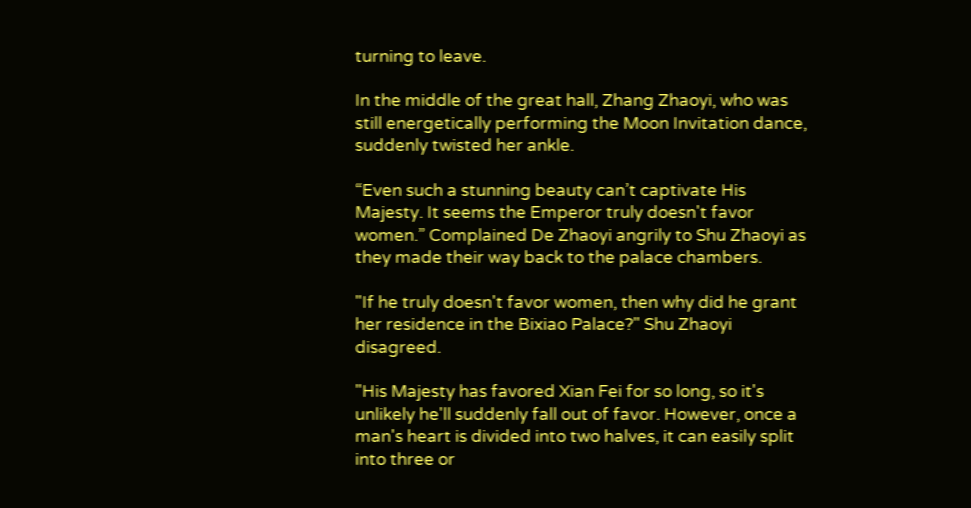turning to leave.

In the middle of the great hall, Zhang Zhaoyi, who was still energetically performing the Moon Invitation dance, suddenly twisted her ankle.

“Even such a stunning beauty can’t captivate His Majesty. It seems the Emperor truly doesn't favor women.” Complained De Zhaoyi angrily to Shu Zhaoyi as they made their way back to the palace chambers.

"If he truly doesn't favor women, then why did he grant her residence in the Bixiao Palace?" Shu Zhaoyi disagreed.

"His Majesty has favored Xian Fei for so long, so it's unlikely he'll suddenly fall out of favor. However, once a man's heart is divided into two halves, it can easily split into three or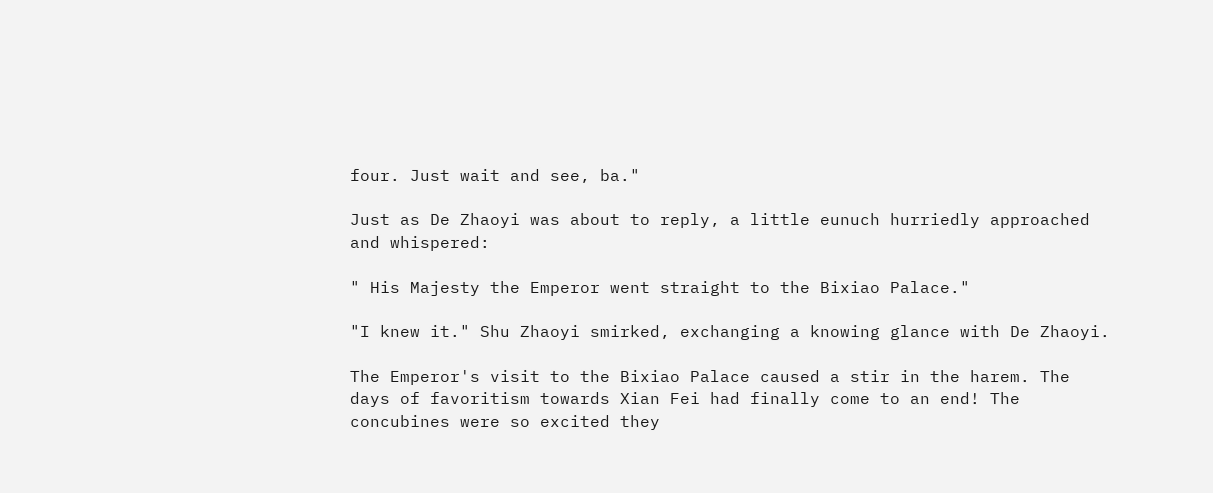four. Just wait and see, ba."

Just as De Zhaoyi was about to reply, a little eunuch hurriedly approached and whispered:

" His Majesty the Emperor went straight to the Bixiao Palace."

"I knew it." Shu Zhaoyi smirked, exchanging a knowing glance with De Zhaoyi.

The Emperor's visit to the Bixiao Palace caused a stir in the harem. The days of favoritism towards Xian Fei had finally come to an end! The concubines were so excited they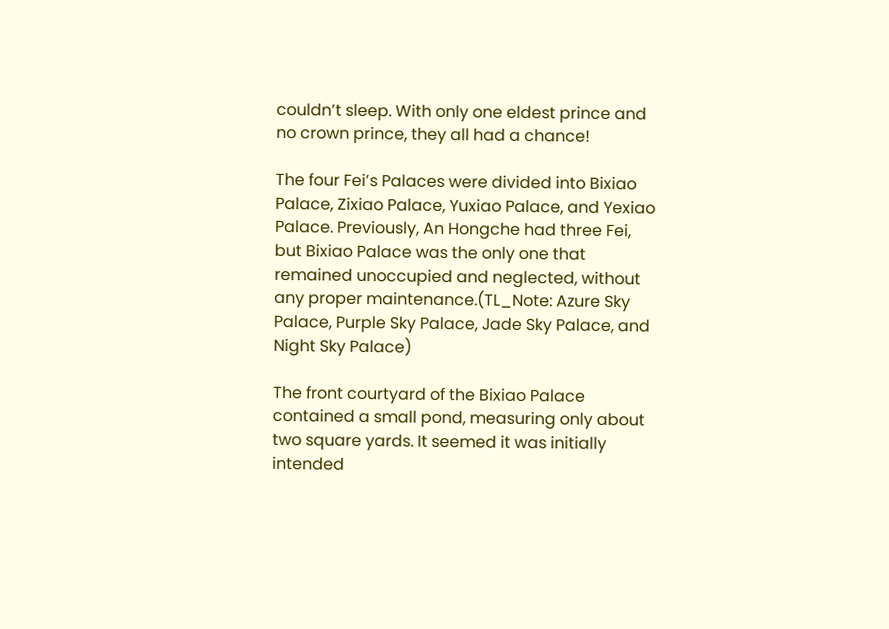couldn’t sleep. With only one eldest prince and no crown prince, they all had a chance!

The four Fei’s Palaces were divided into Bixiao Palace, Zixiao Palace, Yuxiao Palace, and Yexiao Palace. Previously, An Hongche had three Fei, but Bixiao Palace was the only one that remained unoccupied and neglected, without any proper maintenance.(TL_Note: Azure Sky Palace, Purple Sky Palace, Jade Sky Palace, and Night Sky Palace)

The front courtyard of the Bixiao Palace contained a small pond, measuring only about two square yards. It seemed it was initially intended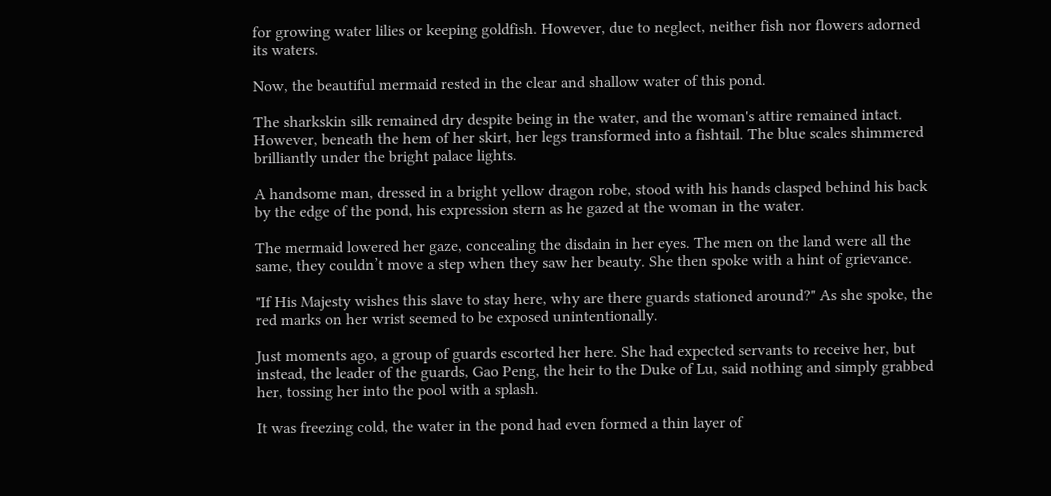for growing water lilies or keeping goldfish. However, due to neglect, neither fish nor flowers adorned its waters.

Now, the beautiful mermaid rested in the clear and shallow water of this pond.

The sharkskin silk remained dry despite being in the water, and the woman's attire remained intact. However, beneath the hem of her skirt, her legs transformed into a fishtail. The blue scales shimmered brilliantly under the bright palace lights.

A handsome man, dressed in a bright yellow dragon robe, stood with his hands clasped behind his back by the edge of the pond, his expression stern as he gazed at the woman in the water.

The mermaid lowered her gaze, concealing the disdain in her eyes. The men on the land were all the same, they couldn’t move a step when they saw her beauty. She then spoke with a hint of grievance.

"If His Majesty wishes this slave to stay here, why are there guards stationed around?" As she spoke, the red marks on her wrist seemed to be exposed unintentionally.

Just moments ago, a group of guards escorted her here. She had expected servants to receive her, but instead, the leader of the guards, Gao Peng, the heir to the Duke of Lu, said nothing and simply grabbed her, tossing her into the pool with a splash.

It was freezing cold, the water in the pond had even formed a thin layer of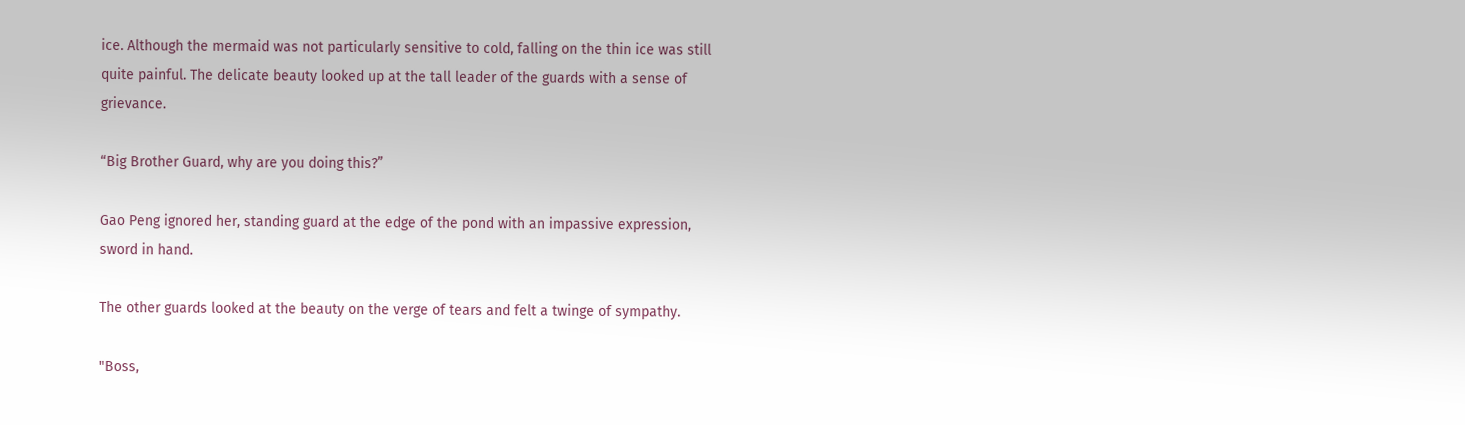ice. Although the mermaid was not particularly sensitive to cold, falling on the thin ice was still quite painful. The delicate beauty looked up at the tall leader of the guards with a sense of grievance.

“Big Brother Guard, why are you doing this?”

Gao Peng ignored her, standing guard at the edge of the pond with an impassive expression, sword in hand.

The other guards looked at the beauty on the verge of tears and felt a twinge of sympathy.

"Boss,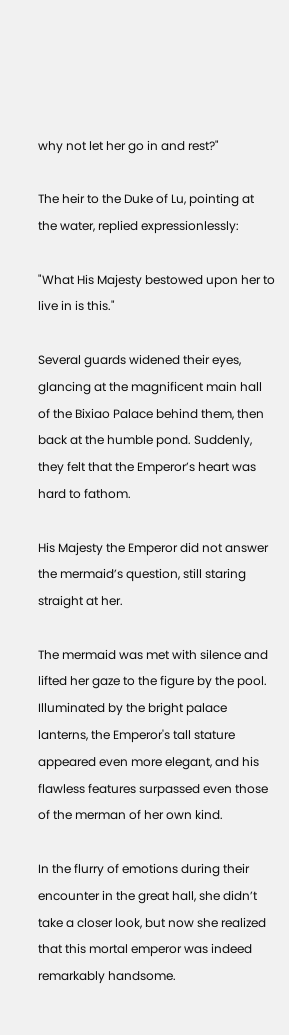why not let her go in and rest?"

The heir to the Duke of Lu, pointing at the water, replied expressionlessly:

"What His Majesty bestowed upon her to live in is this."

Several guards widened their eyes, glancing at the magnificent main hall of the Bixiao Palace behind them, then back at the humble pond. Suddenly, they felt that the Emperor’s heart was hard to fathom.

His Majesty the Emperor did not answer the mermaid’s question, still staring straight at her.

The mermaid was met with silence and lifted her gaze to the figure by the pool. Illuminated by the bright palace lanterns, the Emperor's tall stature appeared even more elegant, and his flawless features surpassed even those of the merman of her own kind.

In the flurry of emotions during their encounter in the great hall, she didn’t take a closer look, but now she realized that this mortal emperor was indeed remarkably handsome.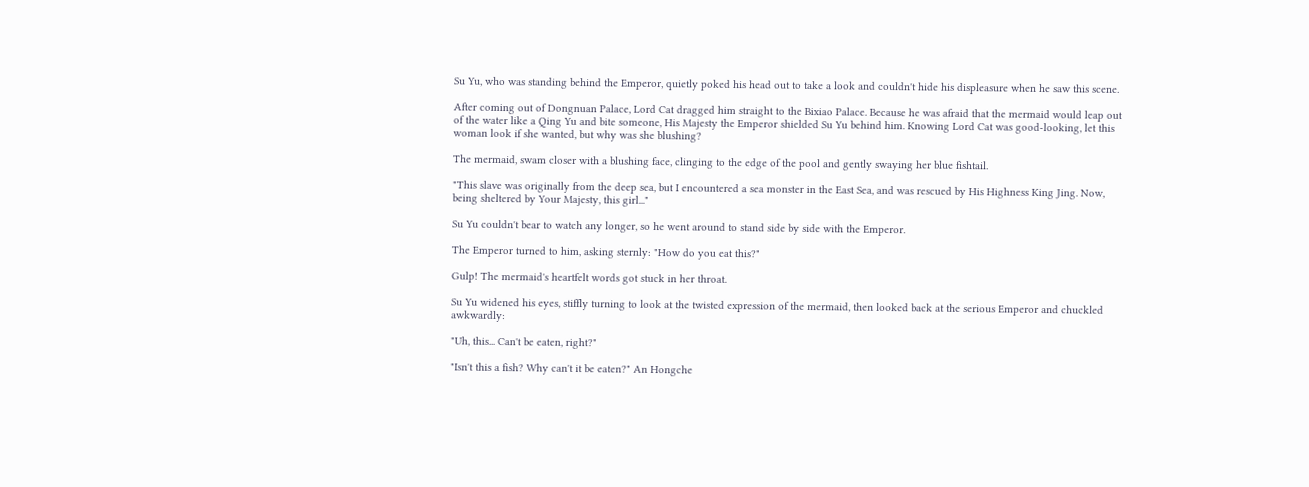Su Yu, who was standing behind the Emperor, quietly poked his head out to take a look and couldn't hide his displeasure when he saw this scene.

After coming out of Dongnuan Palace, Lord Cat dragged him straight to the Bixiao Palace. Because he was afraid that the mermaid would leap out of the water like a Qing Yu and bite someone, His Majesty the Emperor shielded Su Yu behind him. Knowing Lord Cat was good-looking, let this woman look if she wanted, but why was she blushing?

The mermaid, swam closer with a blushing face, clinging to the edge of the pool and gently swaying her blue fishtail.

"This slave was originally from the deep sea, but I encountered a sea monster in the East Sea, and was rescued by His Highness King Jing. Now, being sheltered by Your Majesty, this girl..."

Su Yu couldn't bear to watch any longer, so he went around to stand side by side with the Emperor.

The Emperor turned to him, asking sternly: "How do you eat this?"

Gulp! The mermaid's heartfelt words got stuck in her throat.

Su Yu widened his eyes, stiffly turning to look at the twisted expression of the mermaid, then looked back at the serious Emperor and chuckled awkwardly:

"Uh, this... Can't be eaten, right?"

"Isn't this a fish? Why can't it be eaten?" An Hongche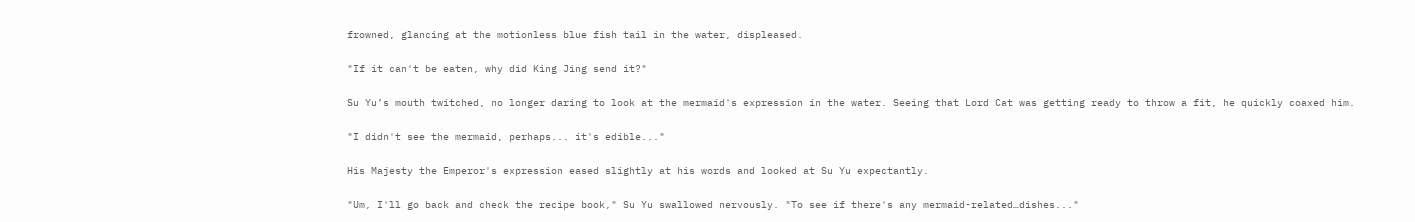frowned, glancing at the motionless blue fish tail in the water, displeased.

"If it can't be eaten, why did King Jing send it?"

Su Yu’s mouth twitched, no longer daring to look at the mermaid's expression in the water. Seeing that Lord Cat was getting ready to throw a fit, he quickly coaxed him.

"I didn't see the mermaid, perhaps... it's edible..."

His Majesty the Emperor's expression eased slightly at his words and looked at Su Yu expectantly.

"Um, I'll go back and check the recipe book," Su Yu swallowed nervously. "To see if there's any mermaid-related…dishes..."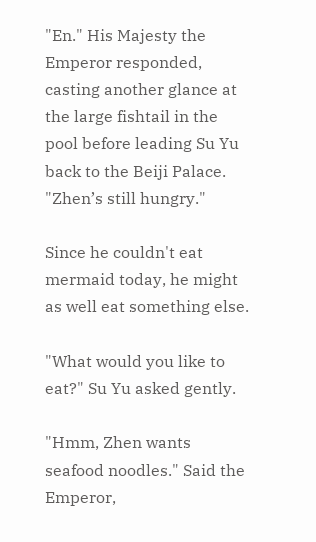"En." His Majesty the Emperor responded, casting another glance at the large fishtail in the pool before leading Su Yu back to the Beiji Palace. "Zhen’s still hungry."

Since he couldn't eat mermaid today, he might as well eat something else.

"What would you like to eat?" Su Yu asked gently.

"Hmm, Zhen wants seafood noodles." Said the Emperor,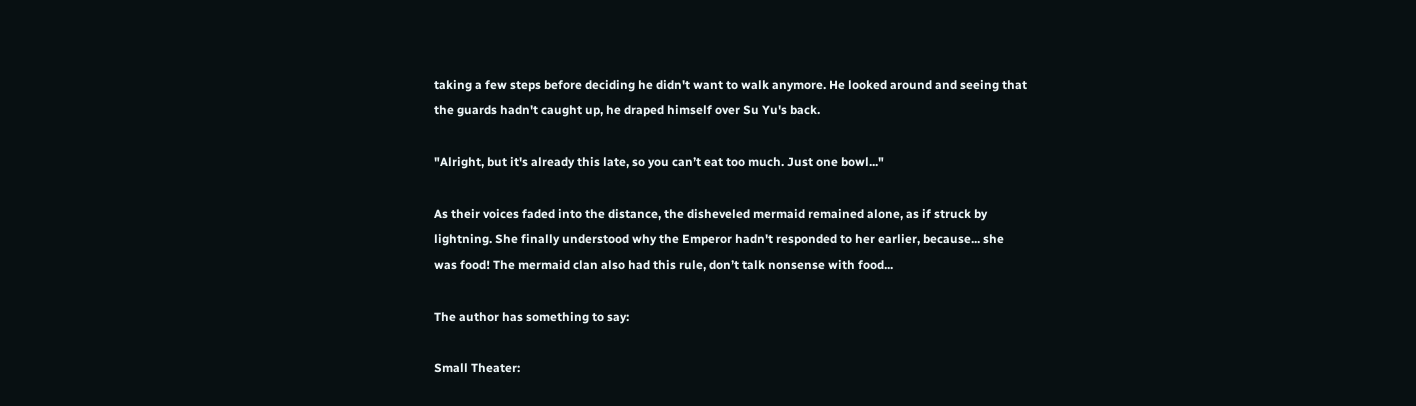taking a few steps before deciding he didn't want to walk anymore. He looked around and seeing that the guards hadn't caught up, he draped himself over Su Yu's back.

"Alright, but it's already this late, so you can’t eat too much. Just one bowl..."

As their voices faded into the distance, the disheveled mermaid remained alone, as if struck by lightning. She finally understood why the Emperor hadn't responded to her earlier, because... she was food! The mermaid clan also had this rule, don’t talk nonsense with food...

The author has something to say:

Small Theater: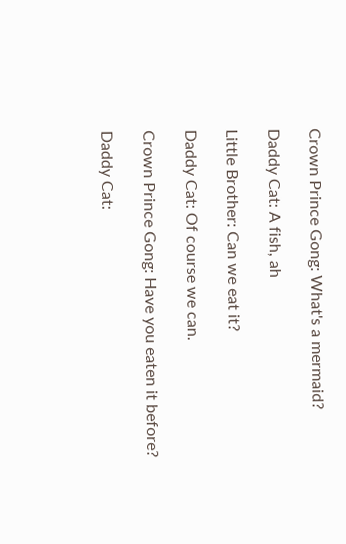Crown Prince Gong: What's a mermaid?

Daddy Cat: A fish, ah

Little Brother: Can we eat it?

Daddy Cat: Of course we can.

Crown Prince Gong: Have you eaten it before?

Daddy Cat: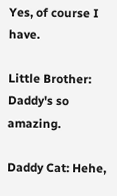Yes, of course I have.

Little Brother: Daddy's so amazing.

Daddy Cat: Hehe,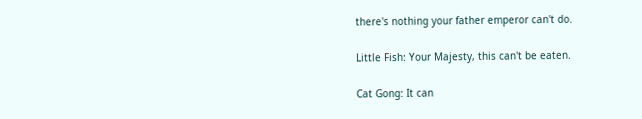there's nothing your father emperor can't do.

Little Fish: Your Majesty, this can't be eaten.

Cat Gong: It can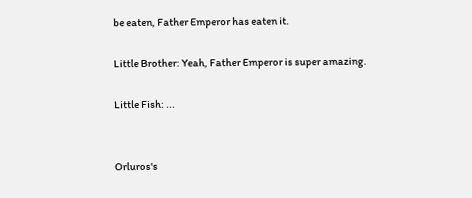be eaten, Father Emperor has eaten it.

Little Brother: Yeah, Father Emperor is super amazing.

Little Fish: ...


Orluros's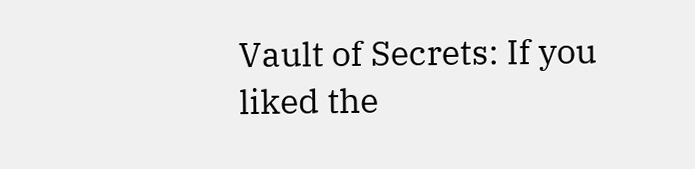Vault of Secrets: If you liked the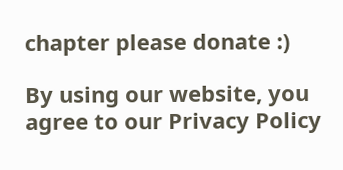chapter please donate :)

By using our website, you agree to our Privacy Policy